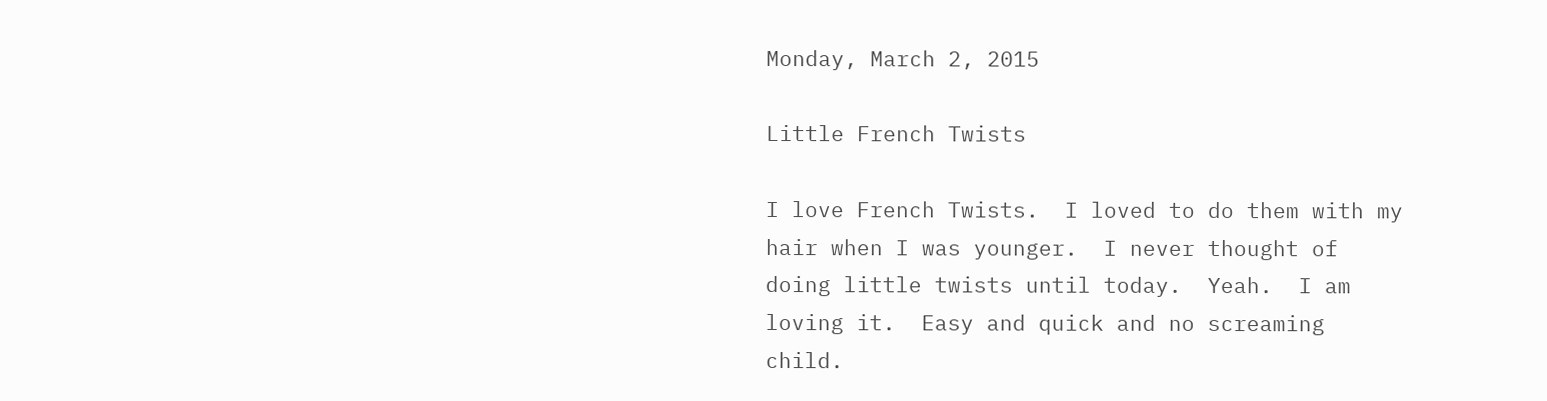Monday, March 2, 2015

Little French Twists

I love French Twists.  I loved to do them with my hair when I was younger.  I never thought of doing little twists until today.  Yeah.  I am loving it.  Easy and quick and no screaming child.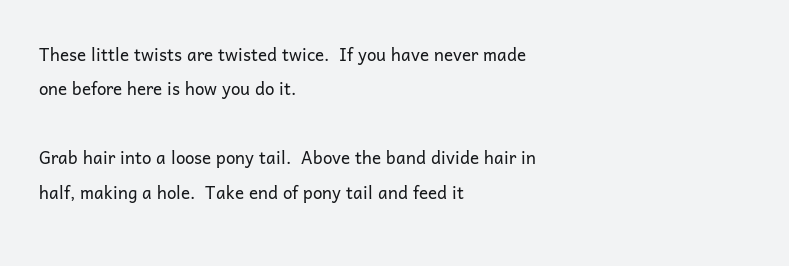These little twists are twisted twice.  If you have never made one before here is how you do it.

Grab hair into a loose pony tail.  Above the band divide hair in half, making a hole.  Take end of pony tail and feed it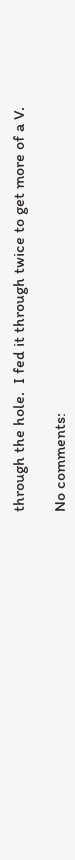through the hole.  I fed it through twice to get more of a V.

No comments: